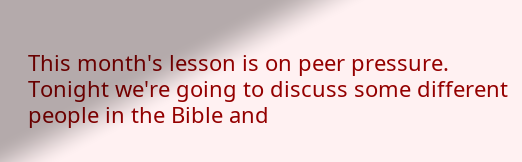This month's lesson is on peer pressure. Tonight we're going to discuss some different people in the Bible and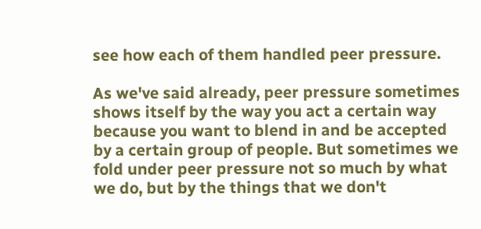see how each of them handled peer pressure.

As we've said already, peer pressure sometimes shows itself by the way you act a certain way because you want to blend in and be accepted by a certain group of people. But sometimes we fold under peer pressure not so much by what we do, but by the things that we don't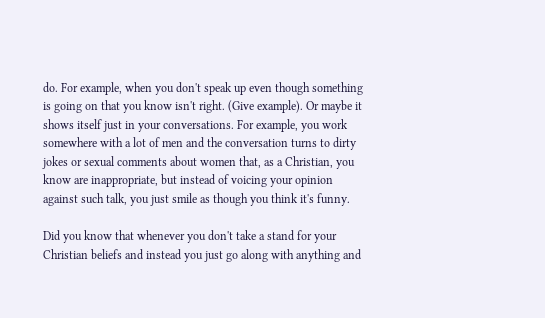do. For example, when you don't speak up even though something is going on that you know isn't right. (Give example). Or maybe it shows itself just in your conversations. For example, you work somewhere with a lot of men and the conversation turns to dirty jokes or sexual comments about women that, as a Christian, you know are inappropriate, but instead of voicing your opinion against such talk, you just smile as though you think it's funny.

Did you know that whenever you don't take a stand for your Christian beliefs and instead you just go along with anything and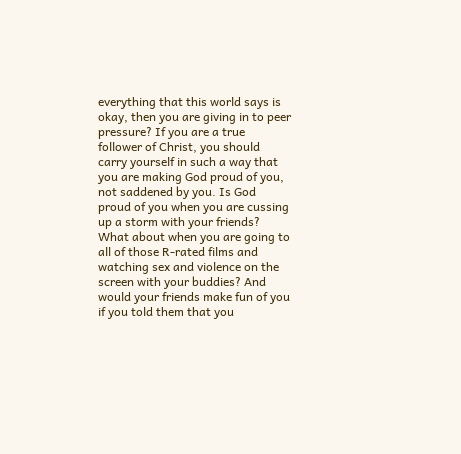everything that this world says is okay, then you are giving in to peer pressure? If you are a true follower of Christ, you should carry yourself in such a way that you are making God proud of you, not saddened by you. Is God proud of you when you are cussing up a storm with your friends? What about when you are going to all of those R-rated films and watching sex and violence on the screen with your buddies? And would your friends make fun of you if you told them that you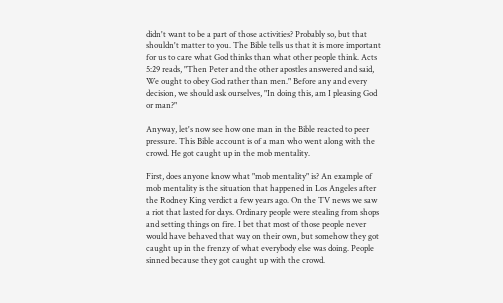didn't want to be a part of those activities? Probably so, but that shouldn't matter to you. The Bible tells us that it is more important for us to care what God thinks than what other people think. Acts 5:29 reads, "Then Peter and the other apostles answered and said, We ought to obey God rather than men." Before any and every decision, we should ask ourselves, "In doing this, am I pleasing God or man?"

Anyway, let's now see how one man in the Bible reacted to peer pressure. This Bible account is of a man who went along with the crowd. He got caught up in the mob mentality.

First, does anyone know what "mob mentality" is? An example of mob mentality is the situation that happened in Los Angeles after the Rodney King verdict a few years ago. On the TV news we saw a riot that lasted for days. Ordinary people were stealing from shops and setting things on fire. I bet that most of those people never would have behaved that way on their own, but somehow they got caught up in the frenzy of what everybody else was doing. People sinned because they got caught up with the crowd.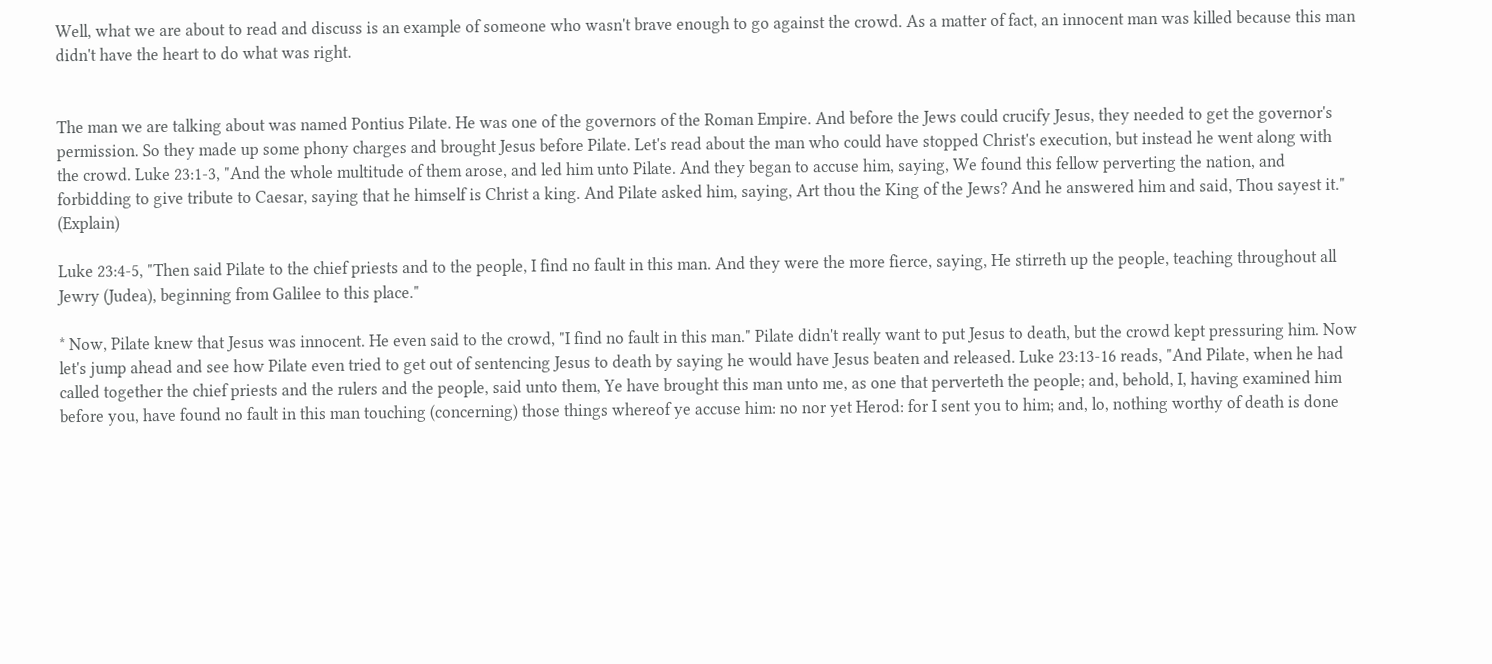Well, what we are about to read and discuss is an example of someone who wasn't brave enough to go against the crowd. As a matter of fact, an innocent man was killed because this man didn't have the heart to do what was right.


The man we are talking about was named Pontius Pilate. He was one of the governors of the Roman Empire. And before the Jews could crucify Jesus, they needed to get the governor's permission. So they made up some phony charges and brought Jesus before Pilate. Let's read about the man who could have stopped Christ's execution, but instead he went along with the crowd. Luke 23:1-3, "And the whole multitude of them arose, and led him unto Pilate. And they began to accuse him, saying, We found this fellow perverting the nation, and forbidding to give tribute to Caesar, saying that he himself is Christ a king. And Pilate asked him, saying, Art thou the King of the Jews? And he answered him and said, Thou sayest it." (Explain)

Luke 23:4-5, "Then said Pilate to the chief priests and to the people, I find no fault in this man. And they were the more fierce, saying, He stirreth up the people, teaching throughout all Jewry (Judea), beginning from Galilee to this place."

* Now, Pilate knew that Jesus was innocent. He even said to the crowd, "I find no fault in this man." Pilate didn't really want to put Jesus to death, but the crowd kept pressuring him. Now let's jump ahead and see how Pilate even tried to get out of sentencing Jesus to death by saying he would have Jesus beaten and released. Luke 23:13-16 reads, "And Pilate, when he had called together the chief priests and the rulers and the people, said unto them, Ye have brought this man unto me, as one that perverteth the people; and, behold, I, having examined him before you, have found no fault in this man touching (concerning) those things whereof ye accuse him: no nor yet Herod: for I sent you to him; and, lo, nothing worthy of death is done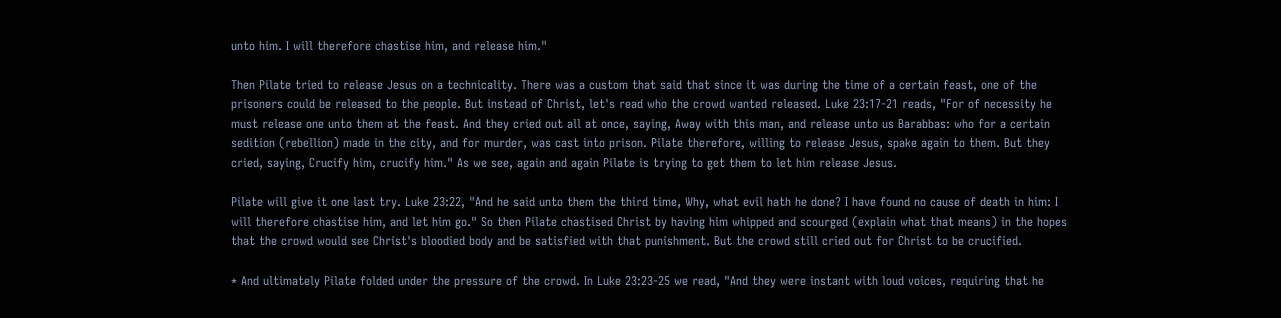unto him. I will therefore chastise him, and release him."

Then Pilate tried to release Jesus on a technicality. There was a custom that said that since it was during the time of a certain feast, one of the prisoners could be released to the people. But instead of Christ, let's read who the crowd wanted released. Luke 23:17-21 reads, "For of necessity he must release one unto them at the feast. And they cried out all at once, saying, Away with this man, and release unto us Barabbas: who for a certain sedition (rebellion) made in the city, and for murder, was cast into prison. Pilate therefore, willing to release Jesus, spake again to them. But they cried, saying, Crucify him, crucify him." As we see, again and again Pilate is trying to get them to let him release Jesus.

Pilate will give it one last try. Luke 23:22, "And he said unto them the third time, Why, what evil hath he done? I have found no cause of death in him: I will therefore chastise him, and let him go." So then Pilate chastised Christ by having him whipped and scourged (explain what that means) in the hopes that the crowd would see Christ's bloodied body and be satisfied with that punishment. But the crowd still cried out for Christ to be crucified.

* And ultimately Pilate folded under the pressure of the crowd. In Luke 23:23-25 we read, "And they were instant with loud voices, requiring that he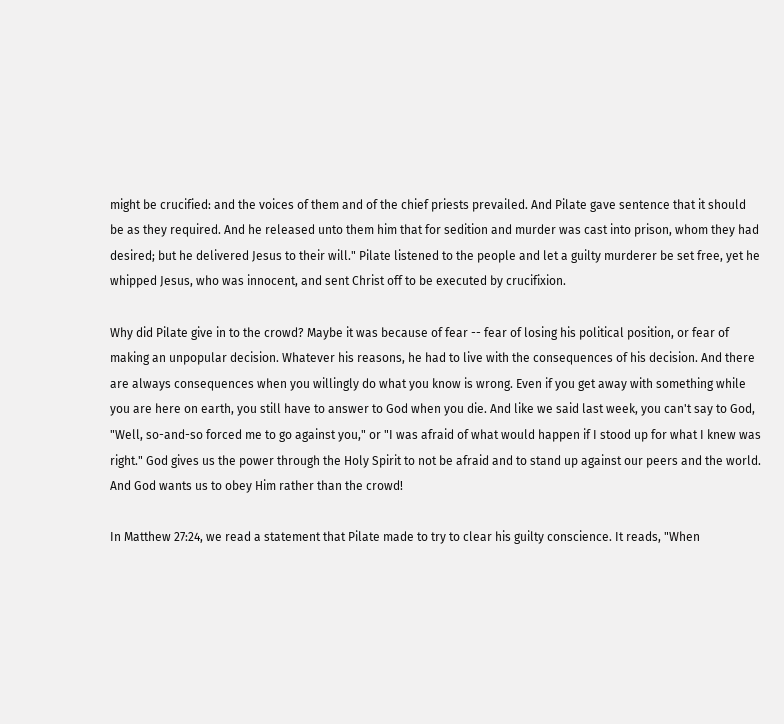might be crucified: and the voices of them and of the chief priests prevailed. And Pilate gave sentence that it should be as they required. And he released unto them him that for sedition and murder was cast into prison, whom they had desired; but he delivered Jesus to their will." Pilate listened to the people and let a guilty murderer be set free, yet he whipped Jesus, who was innocent, and sent Christ off to be executed by crucifixion.

Why did Pilate give in to the crowd? Maybe it was because of fear -- fear of losing his political position, or fear of making an unpopular decision. Whatever his reasons, he had to live with the consequences of his decision. And there are always consequences when you willingly do what you know is wrong. Even if you get away with something while you are here on earth, you still have to answer to God when you die. And like we said last week, you can't say to God, "Well, so-and-so forced me to go against you," or "I was afraid of what would happen if I stood up for what I knew was right." God gives us the power through the Holy Spirit to not be afraid and to stand up against our peers and the world. And God wants us to obey Him rather than the crowd!

In Matthew 27:24, we read a statement that Pilate made to try to clear his guilty conscience. It reads, "When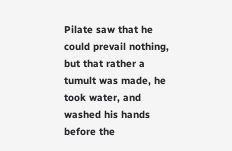Pilate saw that he could prevail nothing, but that rather a tumult was made, he took water, and washed his hands before the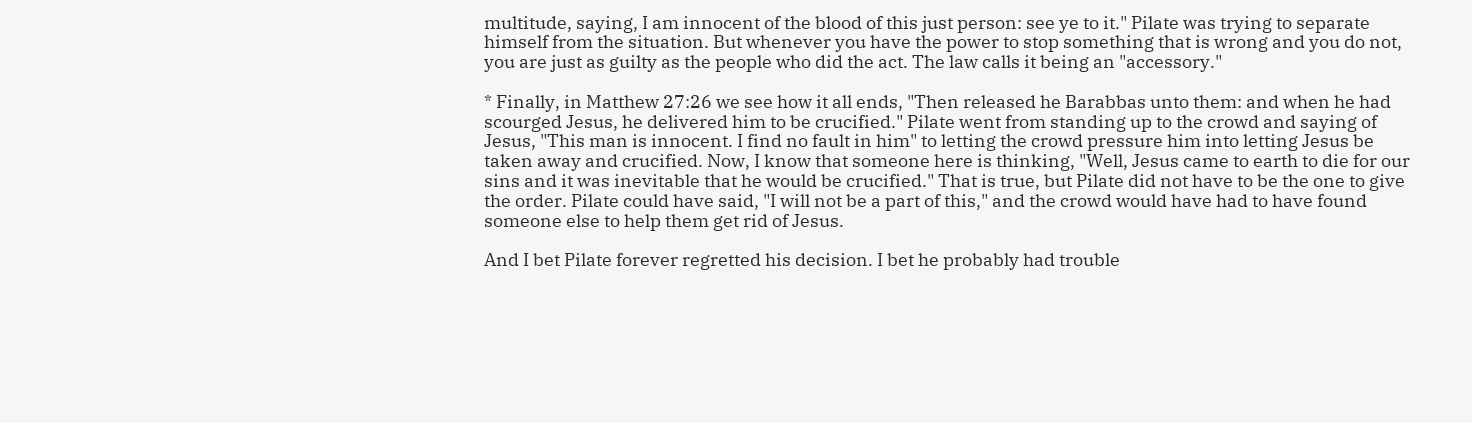multitude, saying, I am innocent of the blood of this just person: see ye to it." Pilate was trying to separate himself from the situation. But whenever you have the power to stop something that is wrong and you do not, you are just as guilty as the people who did the act. The law calls it being an "accessory."

* Finally, in Matthew 27:26 we see how it all ends, "Then released he Barabbas unto them: and when he had scourged Jesus, he delivered him to be crucified." Pilate went from standing up to the crowd and saying of Jesus, "This man is innocent. I find no fault in him" to letting the crowd pressure him into letting Jesus be taken away and crucified. Now, I know that someone here is thinking, "Well, Jesus came to earth to die for our sins and it was inevitable that he would be crucified." That is true, but Pilate did not have to be the one to give the order. Pilate could have said, "I will not be a part of this," and the crowd would have had to have found someone else to help them get rid of Jesus.

And I bet Pilate forever regretted his decision. I bet he probably had trouble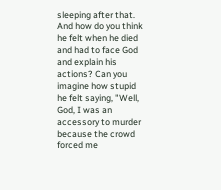sleeping after that. And how do you think he felt when he died and had to face God and explain his actions? Can you imagine how stupid he felt saying, "Well, God, I was an accessory to murder because the crowd forced me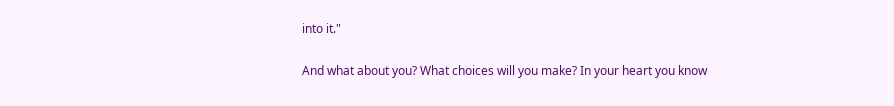into it."

And what about you? What choices will you make? In your heart you know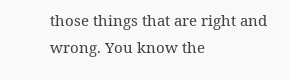those things that are right and wrong. You know the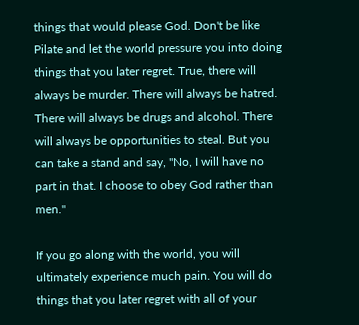things that would please God. Don't be like Pilate and let the world pressure you into doing things that you later regret. True, there will always be murder. There will always be hatred. There will always be drugs and alcohol. There will always be opportunities to steal. But you can take a stand and say, "No, I will have no part in that. I choose to obey God rather than men."

If you go along with the world, you will ultimately experience much pain. You will do things that you later regret with all of your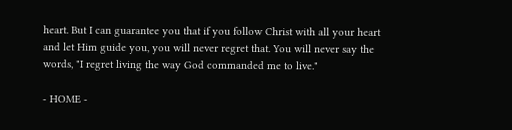heart. But I can guarantee you that if you follow Christ with all your heart and let Him guide you, you will never regret that. You will never say the words, "I regret living the way God commanded me to live."

- HOME -